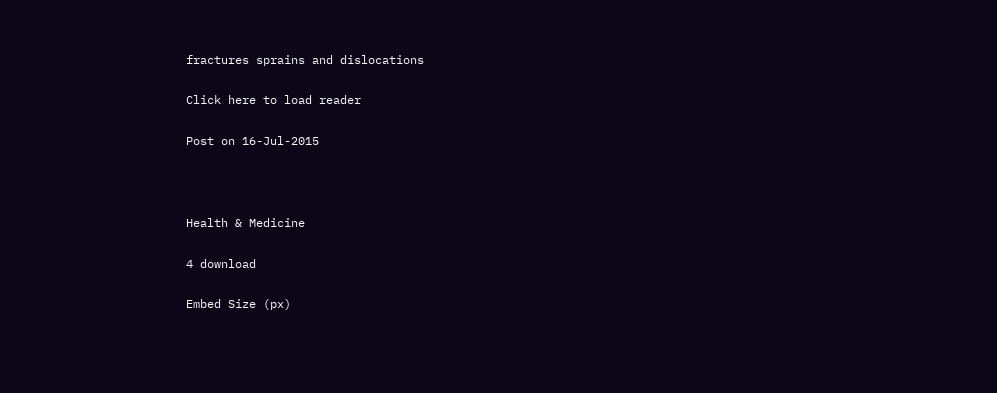fractures sprains and dislocations

Click here to load reader

Post on 16-Jul-2015



Health & Medicine

4 download

Embed Size (px)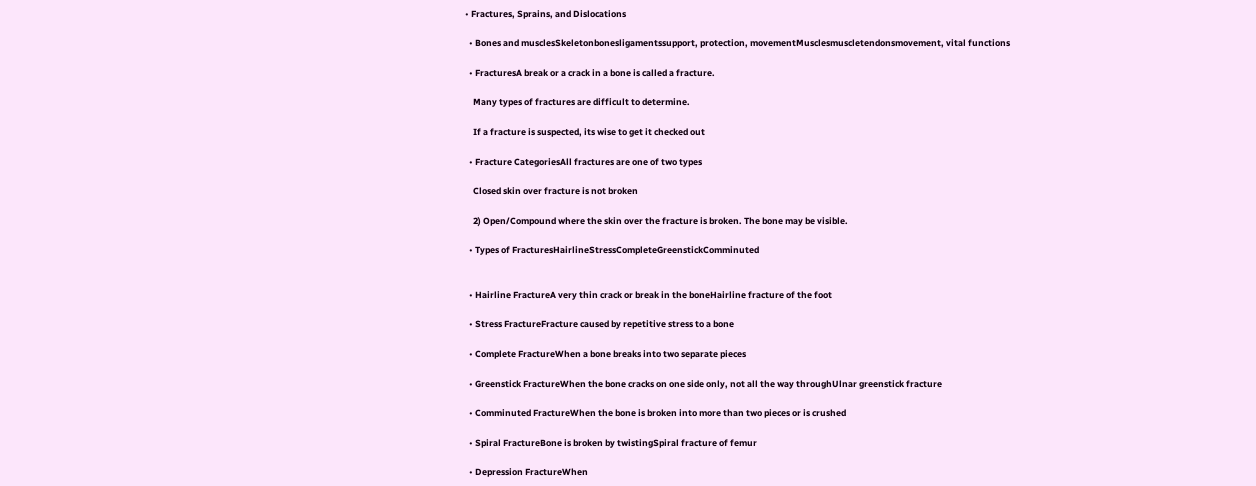• Fractures, Sprains, and Dislocations

  • Bones and musclesSkeletonbonesligamentssupport, protection, movementMusclesmuscletendonsmovement, vital functions

  • FracturesA break or a crack in a bone is called a fracture.

    Many types of fractures are difficult to determine.

    If a fracture is suspected, its wise to get it checked out

  • Fracture CategoriesAll fractures are one of two types

    Closed skin over fracture is not broken

    2) Open/Compound where the skin over the fracture is broken. The bone may be visible.

  • Types of FracturesHairlineStressCompleteGreenstickComminuted


  • Hairline FractureA very thin crack or break in the boneHairline fracture of the foot

  • Stress FractureFracture caused by repetitive stress to a bone

  • Complete FractureWhen a bone breaks into two separate pieces

  • Greenstick FractureWhen the bone cracks on one side only, not all the way throughUlnar greenstick fracture

  • Comminuted FractureWhen the bone is broken into more than two pieces or is crushed

  • Spiral FractureBone is broken by twistingSpiral fracture of femur

  • Depression FractureWhen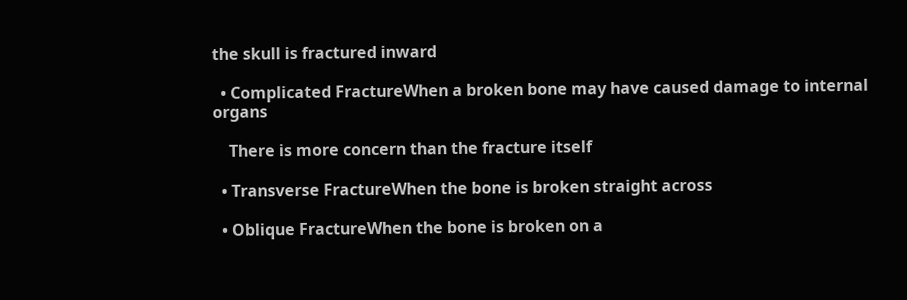the skull is fractured inward

  • Complicated FractureWhen a broken bone may have caused damage to internal organs

    There is more concern than the fracture itself

  • Transverse FractureWhen the bone is broken straight across

  • Oblique FractureWhen the bone is broken on a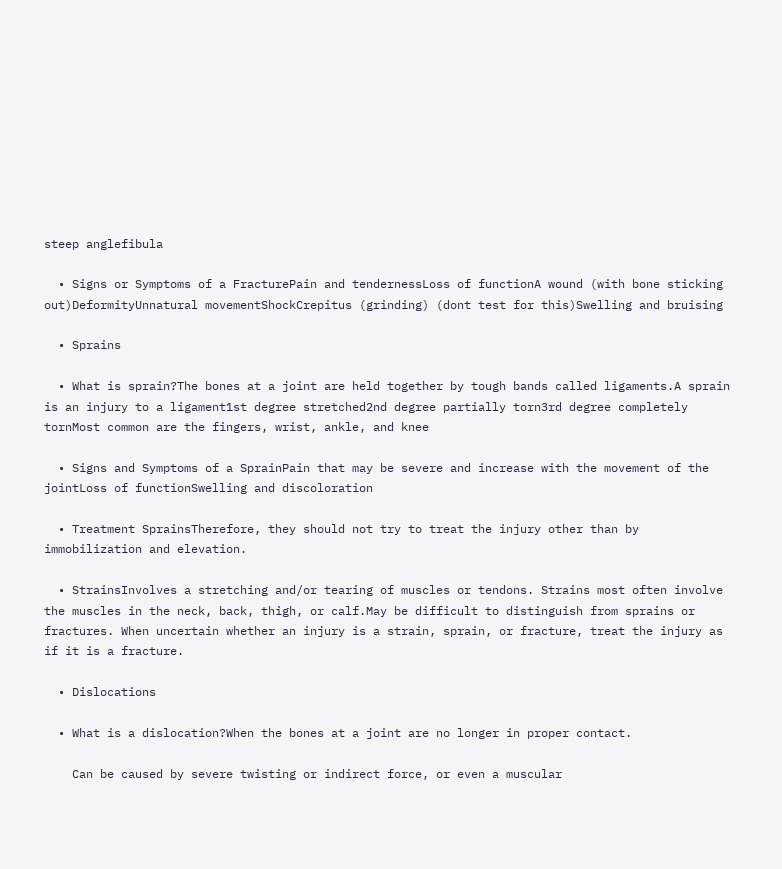steep anglefibula

  • Signs or Symptoms of a FracturePain and tendernessLoss of functionA wound (with bone sticking out)DeformityUnnatural movementShockCrepitus (grinding) (dont test for this)Swelling and bruising

  • Sprains

  • What is sprain?The bones at a joint are held together by tough bands called ligaments.A sprain is an injury to a ligament1st degree stretched2nd degree partially torn3rd degree completely tornMost common are the fingers, wrist, ankle, and knee

  • Signs and Symptoms of a SprainPain that may be severe and increase with the movement of the jointLoss of functionSwelling and discoloration

  • Treatment SprainsTherefore, they should not try to treat the injury other than by immobilization and elevation.

  • StrainsInvolves a stretching and/or tearing of muscles or tendons. Strains most often involve the muscles in the neck, back, thigh, or calf.May be difficult to distinguish from sprains or fractures. When uncertain whether an injury is a strain, sprain, or fracture, treat the injury as if it is a fracture.

  • Dislocations

  • What is a dislocation?When the bones at a joint are no longer in proper contact.

    Can be caused by severe twisting or indirect force, or even a muscular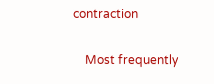contraction

    Most frequently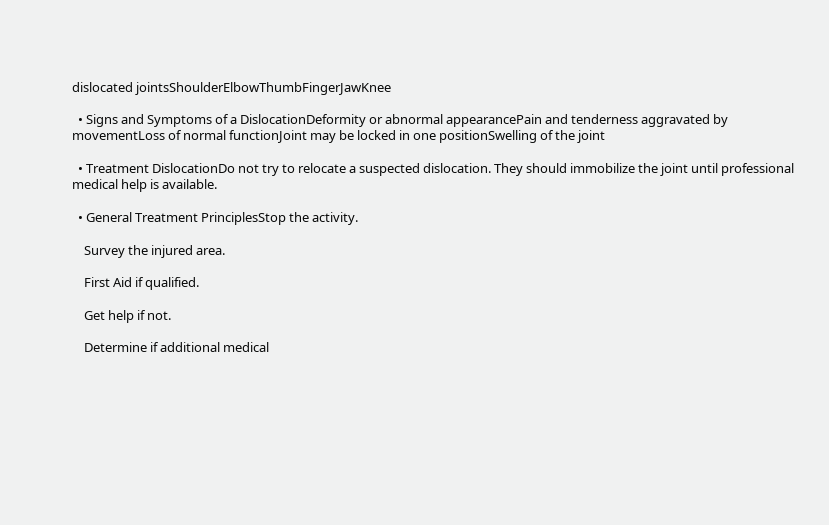dislocated jointsShoulderElbowThumbFingerJawKnee

  • Signs and Symptoms of a DislocationDeformity or abnormal appearancePain and tenderness aggravated by movementLoss of normal functionJoint may be locked in one positionSwelling of the joint

  • Treatment DislocationDo not try to relocate a suspected dislocation. They should immobilize the joint until professional medical help is available.

  • General Treatment PrinciplesStop the activity.

    Survey the injured area.

    First Aid if qualified.

    Get help if not.

    Determine if additional medical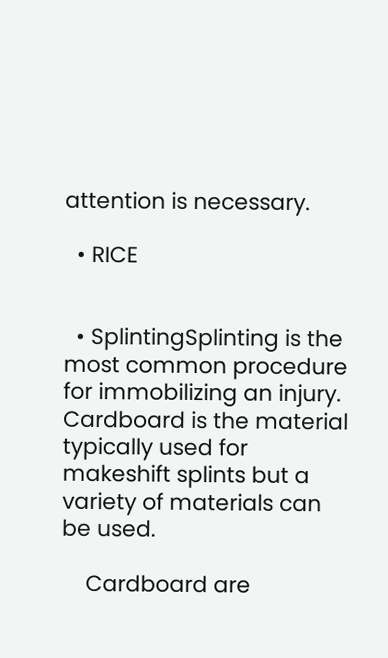attention is necessary.

  • RICE


  • SplintingSplinting is the most common procedure for immobilizing an injury. Cardboard is the material typically used for makeshift splints but a variety of materials can be used.

    Cardboard are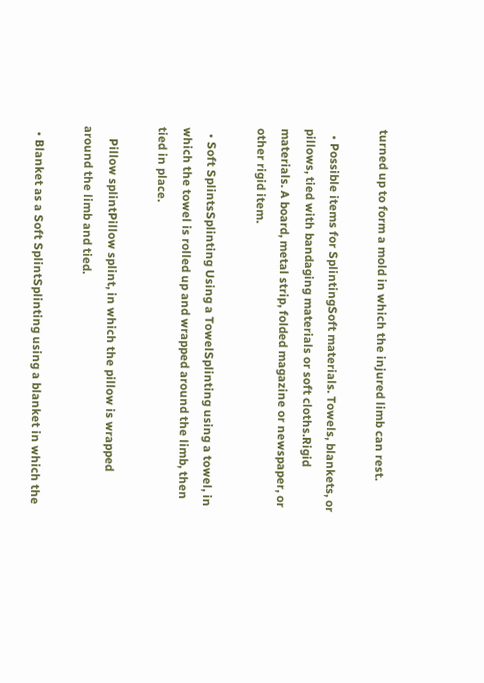turned up to form a mold in which the injured limb can rest.

  • Possible items for SplintingSoft materials. Towels, blankets, or pillows, tied with bandaging materials or soft cloths.Rigid materials. A board, metal strip, folded magazine or newspaper, or other rigid item.

  • Soft SplintsSplinting Using a TowelSplinting using a towel, in which the towel is rolled up and wrapped around the limb, then tied in place.

    Pillow splintPillow splint, in which the pillow is wrapped around the limb and tied.

  • Blanket as a Soft SplintSplinting using a blanket in which the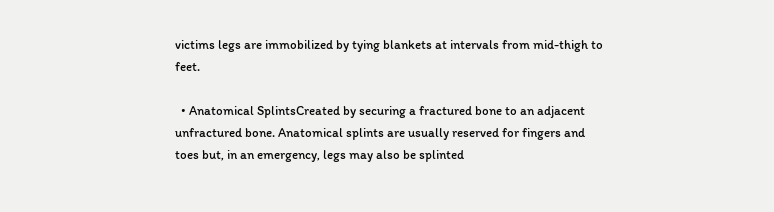victims legs are immobilized by tying blankets at intervals from mid-thigh to feet.

  • Anatomical SplintsCreated by securing a fractured bone to an adjacent unfractured bone. Anatomical splints are usually reserved for fingers and toes but, in an emergency, legs may also be splinted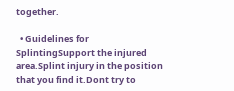together.

  • Guidelines for SplintingSupport the injured area.Splint injury in the position that you find it.Dont try to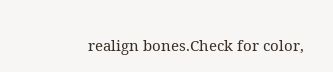realign bones.Check for color,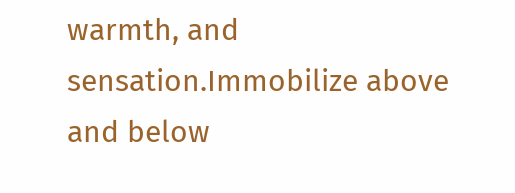warmth, and sensation.Immobilize above and below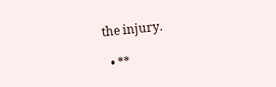the injury.

  • **